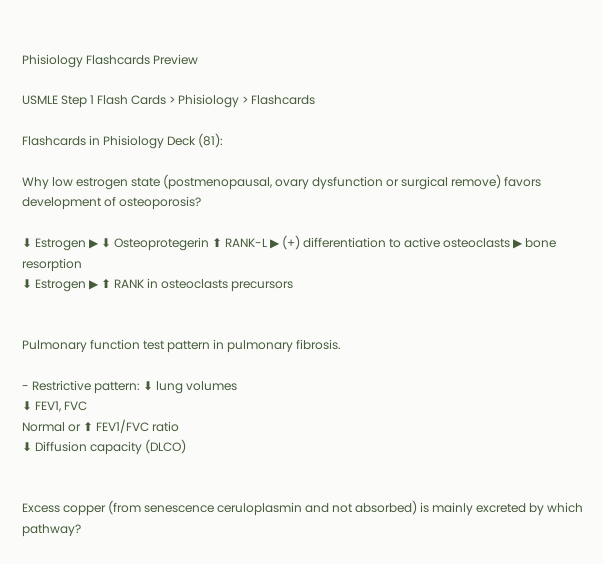Phisiology Flashcards Preview

USMLE Step 1 Flash Cards > Phisiology > Flashcards

Flashcards in Phisiology Deck (81):

Why low estrogen state (postmenopausal, ovary dysfunction or surgical remove) favors development of osteoporosis?

⬇ Estrogen ▶ ⬇ Osteoprotegerin ⬆ RANK-L ▶ (+) differentiation to active osteoclasts ▶ bone resorption
⬇ Estrogen ▶ ⬆ RANK in osteoclasts precursors


Pulmonary function test pattern in pulmonary fibrosis.

- Restrictive pattern: ⬇ lung volumes
⬇ FEV1, FVC
Normal or ⬆ FEV1/FVC ratio
⬇ Diffusion capacity (DLCO)


Excess copper (from senescence ceruloplasmin and not absorbed) is mainly excreted by which pathway?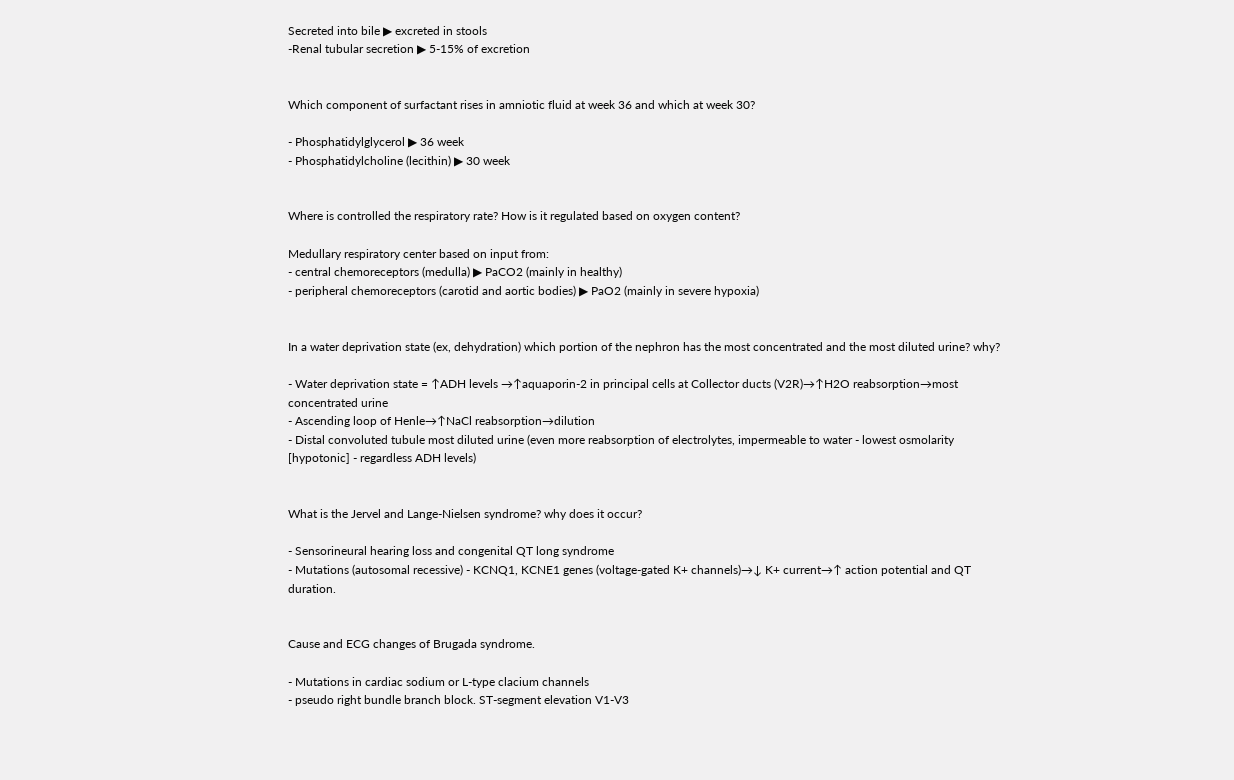Secreted into bile ▶ excreted in stools
-Renal tubular secretion ▶ 5-15% of excretion


Which component of surfactant rises in amniotic fluid at week 36 and which at week 30?

- Phosphatidylglycerol ▶ 36 week
- Phosphatidylcholine (lecithin) ▶ 30 week


Where is controlled the respiratory rate? How is it regulated based on oxygen content?

Medullary respiratory center based on input from:
- central chemoreceptors (medulla) ▶ PaCO2 (mainly in healthy)
- peripheral chemoreceptors (carotid and aortic bodies) ▶ PaO2 (mainly in severe hypoxia)


In a water deprivation state (ex, dehydration) which portion of the nephron has the most concentrated and the most diluted urine? why?

- Water deprivation state = ↑ADH levels →↑aquaporin-2 in principal cells at Collector ducts (V2R)→↑H2O reabsorption→most concentrated urine
- Ascending loop of Henle→↑NaCl reabsorption→dilution
- Distal convoluted tubule most diluted urine (even more reabsorption of electrolytes, impermeable to water - lowest osmolarity [hypotonic] - regardless ADH levels)


What is the Jervel and Lange-Nielsen syndrome? why does it occur?

- Sensorineural hearing loss and congenital QT long syndrome
- Mutations (autosomal recessive) - KCNQ1, KCNE1 genes (voltage-gated K+ channels)→↓ K+ current→↑ action potential and QT duration.


Cause and ECG changes of Brugada syndrome.

- Mutations in cardiac sodium or L-type clacium channels
- pseudo right bundle branch block. ST-segment elevation V1-V3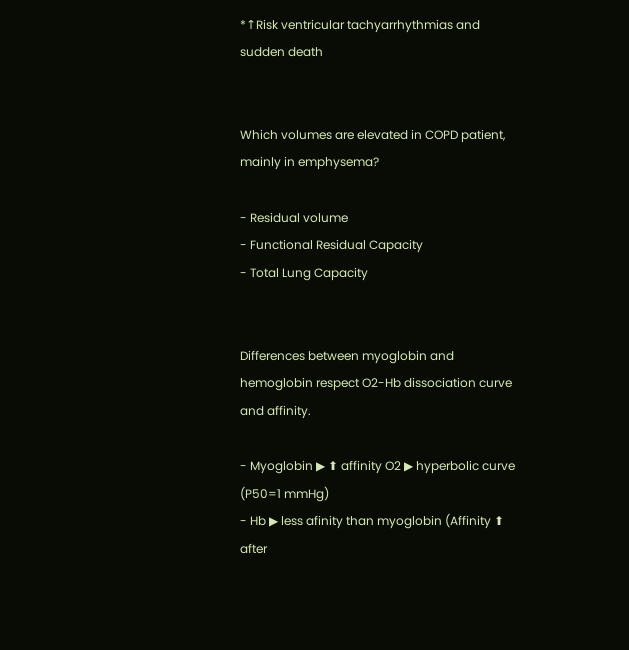*↑Risk ventricular tachyarrhythmias and sudden death


Which volumes are elevated in COPD patient, mainly in emphysema?

- Residual volume
- Functional Residual Capacity
- Total Lung Capacity


Differences between myoglobin and hemoglobin respect O2-Hb dissociation curve and affinity.

- Myoglobin ▶ ⬆ affinity O2 ▶ hyperbolic curve (P50=1 mmHg)
- Hb ▶ less afinity than myoglobin (Affinity ⬆ after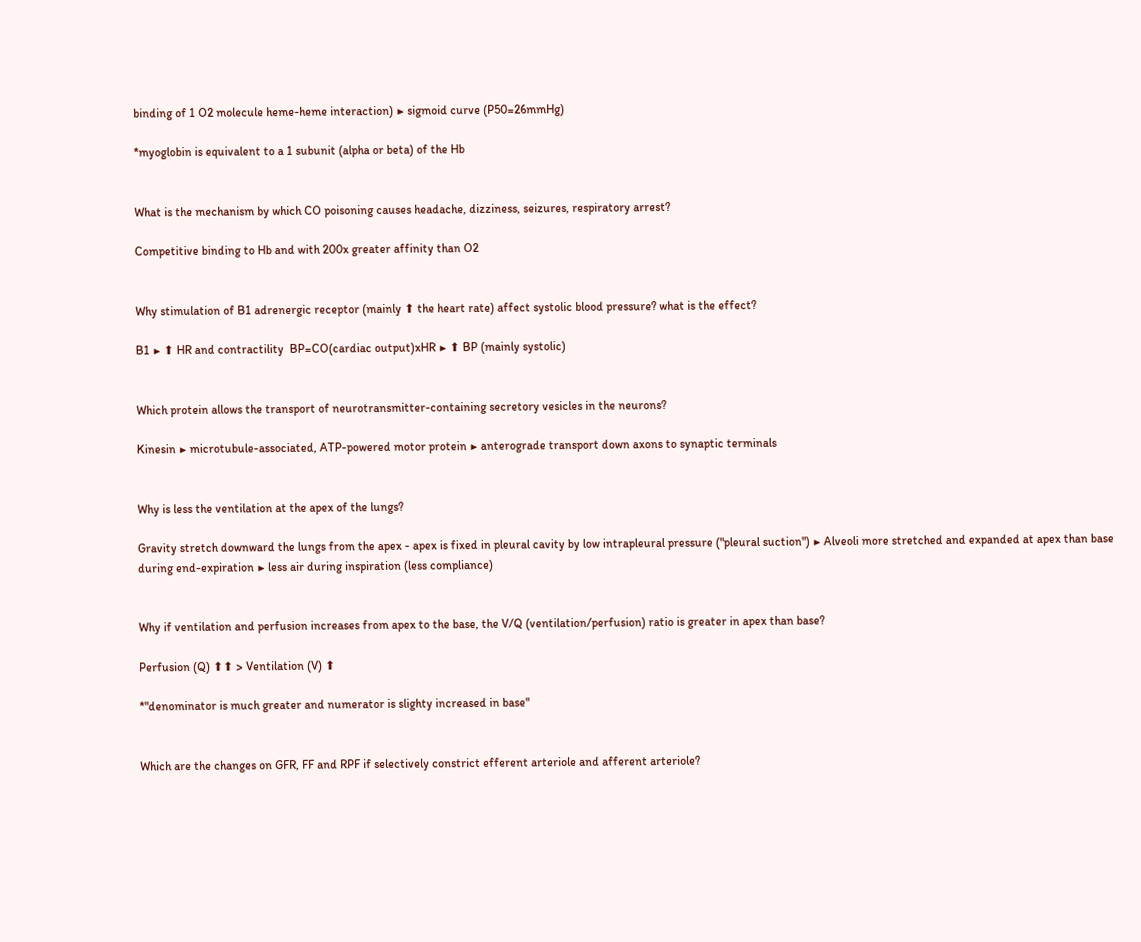binding of 1 O2 molecule heme-heme interaction) ▶ sigmoid curve (P50=26mmHg)

*myoglobin is equivalent to a 1 subunit (alpha or beta) of the Hb


What is the mechanism by which CO poisoning causes headache, dizziness, seizures, respiratory arrest?

Competitive binding to Hb and with 200x greater affinity than O2


Why stimulation of B1 adrenergic receptor (mainly ⬆ the heart rate) affect systolic blood pressure? what is the effect?

B1 ▶ ⬆ HR and contractility  BP=CO(cardiac output)xHR ▶ ⬆ BP (mainly systolic)


Which protein allows the transport of neurotransmitter-containing secretory vesicles in the neurons?

Kinesin ▶ microtubule-associated, ATP-powered motor protein ▶ anterograde transport down axons to synaptic terminals


Why is less the ventilation at the apex of the lungs?

Gravity stretch downward the lungs from the apex - apex is fixed in pleural cavity by low intrapleural pressure ("pleural suction") ▶ Alveoli more stretched and expanded at apex than base during end-expiration ▶ less air during inspiration (less compliance)


Why if ventilation and perfusion increases from apex to the base, the V/Q (ventilation/perfusion) ratio is greater in apex than base?

Perfusion (Q) ⬆⬆ > Ventilation (V) ⬆

*"denominator is much greater and numerator is slighty increased in base"


Which are the changes on GFR, FF and RPF if selectively constrict efferent arteriole and afferent arteriole?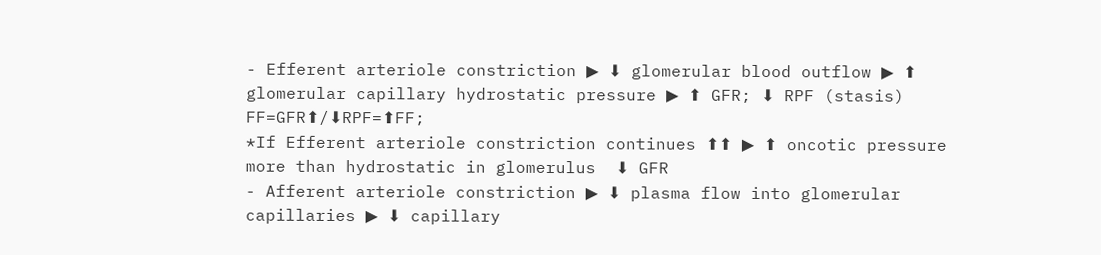- Efferent arteriole constriction ▶ ⬇ glomerular blood outflow ▶ ⬆ glomerular capillary hydrostatic pressure ▶ ⬆ GFR; ⬇ RPF (stasis)  FF=GFR⬆/⬇RPF=⬆FF;
*If Efferent arteriole constriction continues ⬆⬆ ▶ ⬆ oncotic pressure more than hydrostatic in glomerulus  ⬇ GFR
- Afferent arteriole constriction ▶ ⬇ plasma flow into glomerular capillaries ▶ ⬇ capillary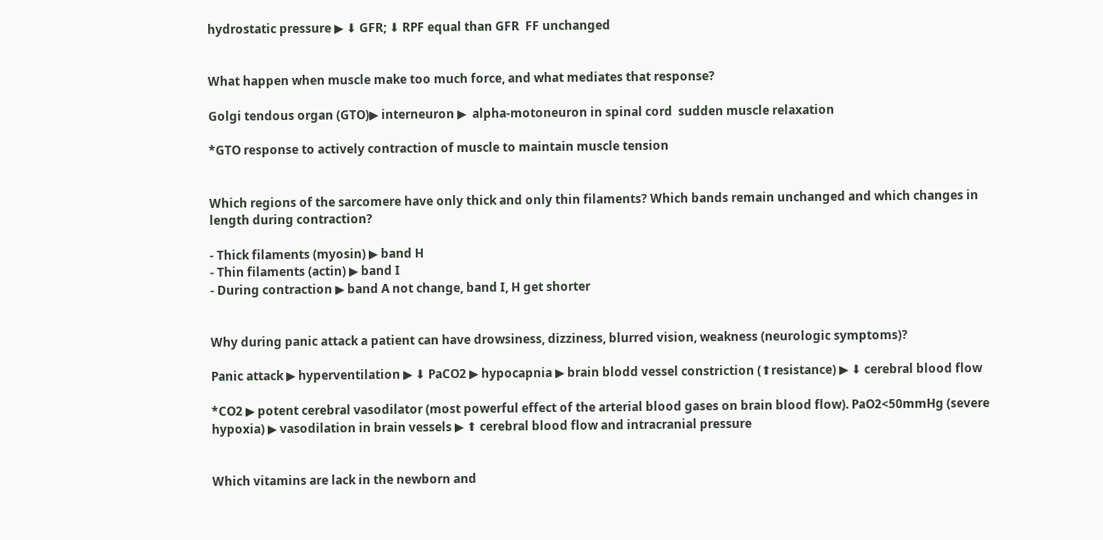hydrostatic pressure ▶ ⬇ GFR; ⬇ RPF equal than GFR  FF unchanged


What happen when muscle make too much force, and what mediates that response?

Golgi tendous organ (GTO)▶ interneuron ▶  alpha-motoneuron in spinal cord  sudden muscle relaxation

*GTO response to actively contraction of muscle to maintain muscle tension


Which regions of the sarcomere have only thick and only thin filaments? Which bands remain unchanged and which changes in length during contraction?

- Thick filaments (myosin) ▶ band H
- Thin filaments (actin) ▶ band I
- During contraction ▶ band A not change, band I, H get shorter


Why during panic attack a patient can have drowsiness, dizziness, blurred vision, weakness (neurologic symptoms)?

Panic attack ▶ hyperventilation ▶ ⬇ PaCO2 ▶ hypocapnia ▶ brain blodd vessel constriction (⬆resistance) ▶ ⬇ cerebral blood flow

*CO2 ▶ potent cerebral vasodilator (most powerful effect of the arterial blood gases on brain blood flow). PaO2<50mmHg (severe hypoxia) ▶ vasodilation in brain vessels ▶ ⬆ cerebral blood flow and intracranial pressure


Which vitamins are lack in the newborn and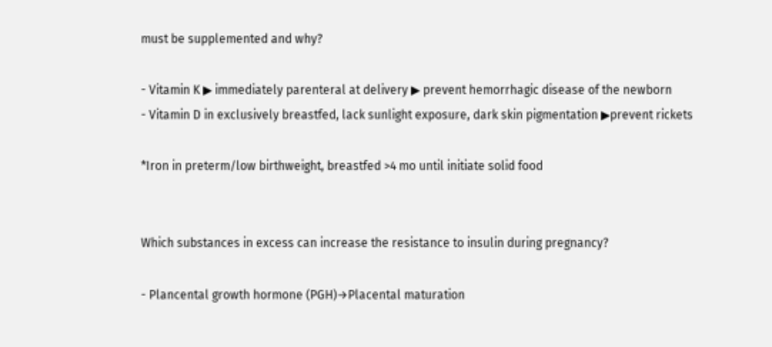must be supplemented and why?

- Vitamin K ▶ immediately parenteral at delivery ▶ prevent hemorrhagic disease of the newborn
- Vitamin D in exclusively breastfed, lack sunlight exposure, dark skin pigmentation ▶prevent rickets

*Iron in preterm/low birthweight, breastfed >4 mo until initiate solid food


Which substances in excess can increase the resistance to insulin during pregnancy?

- Plancental growth hormone (PGH)→Placental maturation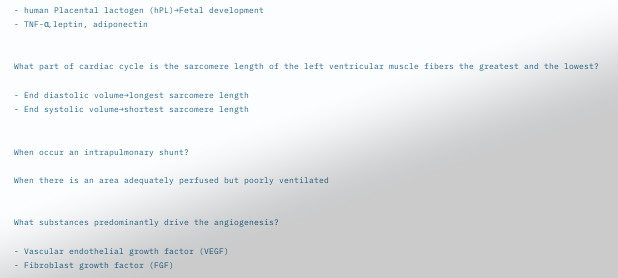- human Placental lactogen (hPL)→Fetal development
- TNF-α, leptin, adiponectin


What part of cardiac cycle is the sarcomere length of the left ventricular muscle fibers the greatest and the lowest?

- End diastolic volume→longest sarcomere length
- End systolic volume→shortest sarcomere length


When occur an intrapulmonary shunt?

When there is an area adequately perfused but poorly ventilated


What substances predominantly drive the angiogenesis?

- Vascular endothelial growth factor (VEGF)
- Fibroblast growth factor (FGF)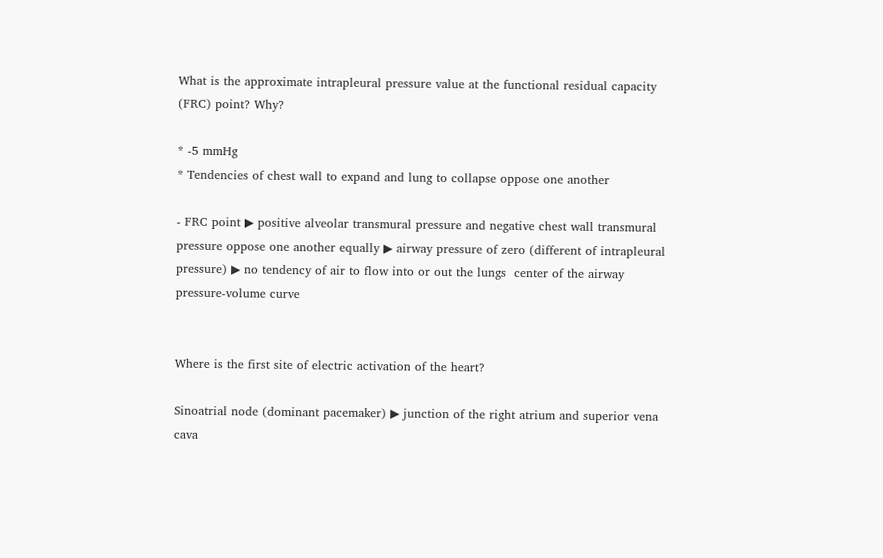What is the approximate intrapleural pressure value at the functional residual capacity (FRC) point? Why?

* -5 mmHg
* Tendencies of chest wall to expand and lung to collapse oppose one another

- FRC point ▶ positive alveolar transmural pressure and negative chest wall transmural pressure oppose one another equally ▶ airway pressure of zero (different of intrapleural pressure) ▶ no tendency of air to flow into or out the lungs  center of the airway pressure-volume curve


Where is the first site of electric activation of the heart?

Sinoatrial node (dominant pacemaker) ▶ junction of the right atrium and superior vena cava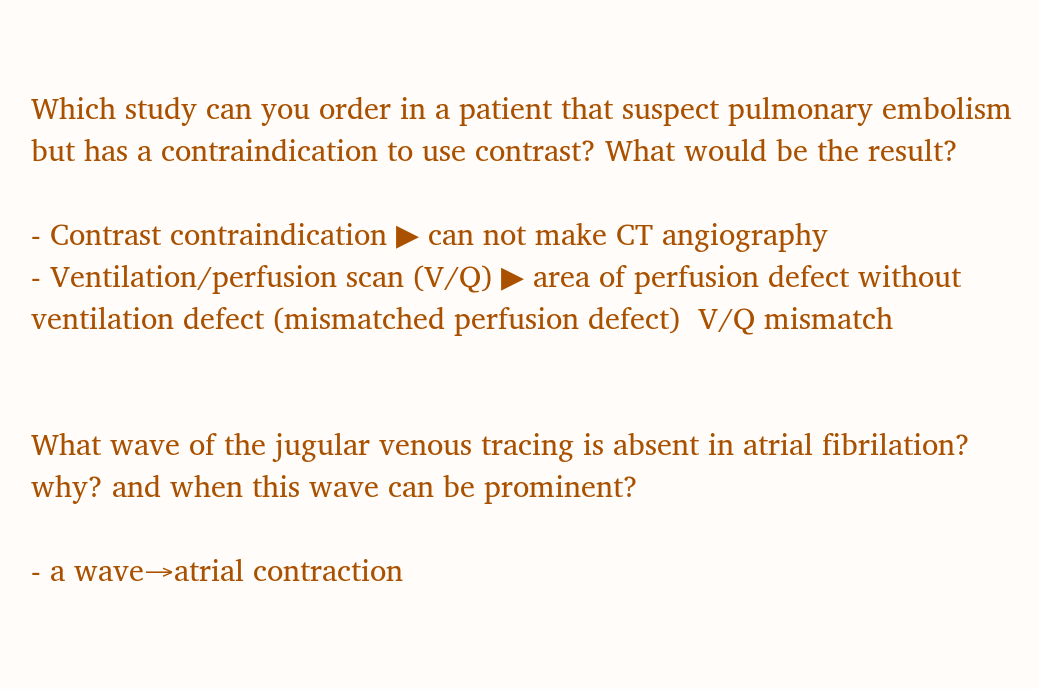Which study can you order in a patient that suspect pulmonary embolism but has a contraindication to use contrast? What would be the result?

- Contrast contraindication ▶ can not make CT angiography
- Ventilation/perfusion scan (V/Q) ▶ area of perfusion defect without ventilation defect (mismatched perfusion defect)  V/Q mismatch


What wave of the jugular venous tracing is absent in atrial fibrilation? why? and when this wave can be prominent?

- a wave→atrial contraction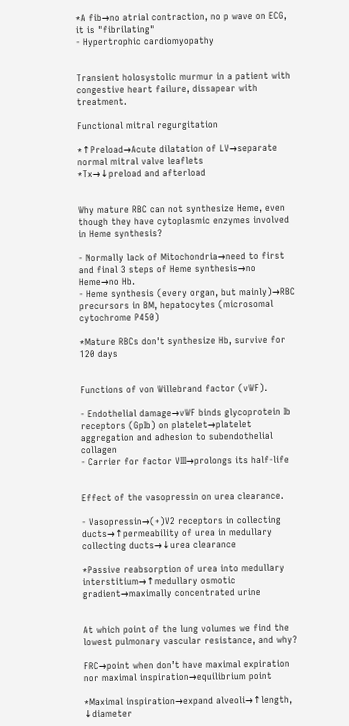*A fib→no atrial contraction, no p wave on ECG, it is "fibrilating"
- Hypertrophic cardiomyopathy


Transient holosystolic murmur in a patient with congestive heart failure, dissapear with treatment.

Functional mitral regurgitation

*↑Preload→Acute dilatation of LV→separate normal mitral valve leaflets
*Tx→↓preload and afterload


Why mature RBC can not synthesize Heme, even though they have cytoplasmic enzymes involved in Heme synthesis?

- Normally lack of Mitochondria→need to first and final 3 steps of Heme synthesis→no Heme→no Hb.
- Heme synthesis (every organ, but mainly)→RBC precursors in BM, hepatocytes (microsomal cytochrome P450)

*Mature RBCs don't synthesize Hb, survive for 120 days


Functions of von Willebrand factor (vWF).

- Endothelial damage→vWF binds glycoprotein Ib receptors (GpIb) on platelet→platelet aggregation and adhesion to subendothelial collagen
- Carrier for factor VIII→prolongs its half-life


Effect of the vasopressin on urea clearance.

- Vasopressin→(+)V2 receptors in collecting ducts→↑permeability of urea in medullary collecting ducts→↓urea clearance

*Passive reabsorption of urea into medullary interstitium→↑medullary osmotic gradient→maximally concentrated urine


At which point of the lung volumes we find the lowest pulmonary vascular resistance, and why?

FRC→point when don’t have maximal expiration nor maximal inspiration→equilibrium point

*Maximal inspiration→expand alveoli→↑length, ↓diameter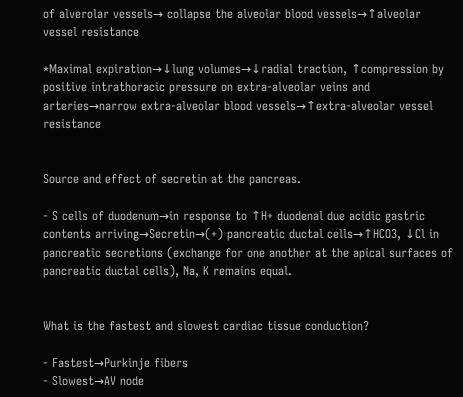of alverolar vessels→ collapse the alveolar blood vessels→↑alveolar vessel resistance

*Maximal expiration→↓lung volumes→↓radial traction, ↑compression by positive intrathoracic pressure on extra-alveolar veins and arteries→narrow extra-alveolar blood vessels→↑extra-alveolar vessel resistance


Source and effect of secretin at the pancreas.

- S cells of duodenum→in response to ↑H+ duodenal due acidic gastric contents arriving→Secretin→(+) pancreatic ductal cells→↑HCO3, ↓Cl in pancreatic secretions (exchange for one another at the apical surfaces of pancreatic ductal cells), Na, K remains equal.


What is the fastest and slowest cardiac tissue conduction?

- Fastest→Purkinje fibers
- Slowest→AV node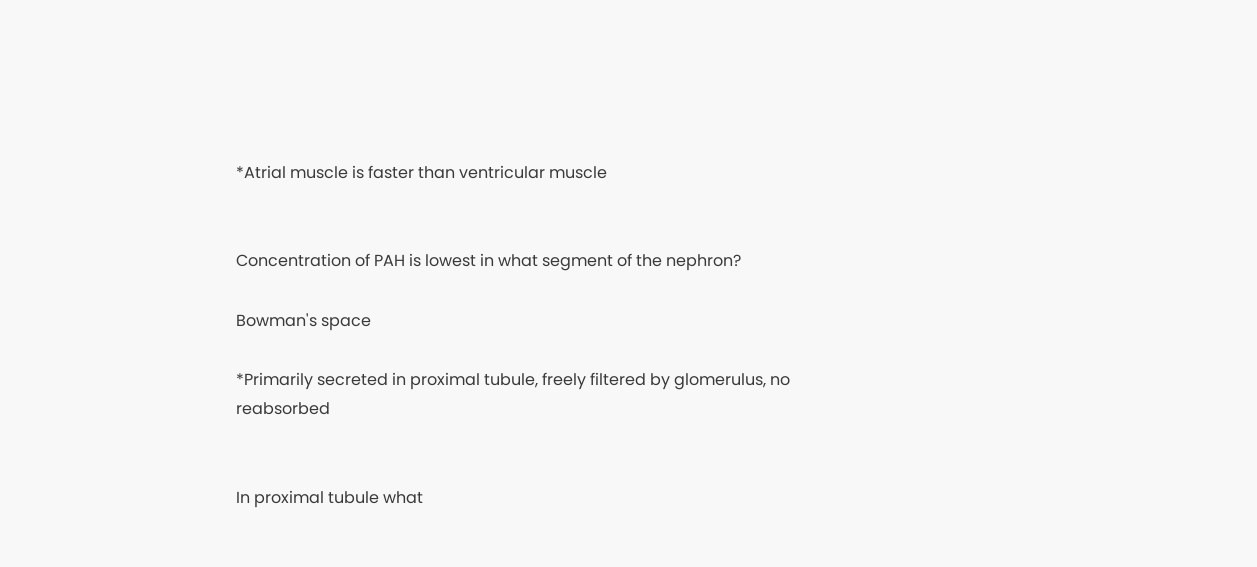*Atrial muscle is faster than ventricular muscle


Concentration of PAH is lowest in what segment of the nephron?

Bowman's space

*Primarily secreted in proximal tubule, freely filtered by glomerulus, no reabsorbed


In proximal tubule what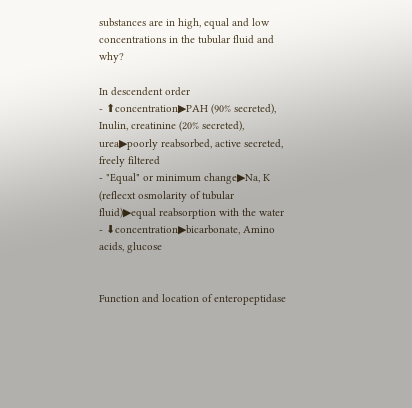substances are in high, equal and low concentrations in the tubular fluid and why?

In descendent order
- ⬆concentration▶PAH (90% secreted), Inulin, creatinine (20% secreted), urea▶poorly reabsorbed, active secreted, freely filtered
- "Equal" or minimum change▶Na, K (reflecxt osmolarity of tubular fluid)▶equal reabsorption with the water
- ⬇concentration▶bicarbonate, Amino acids, glucose


Function and location of enteropeptidase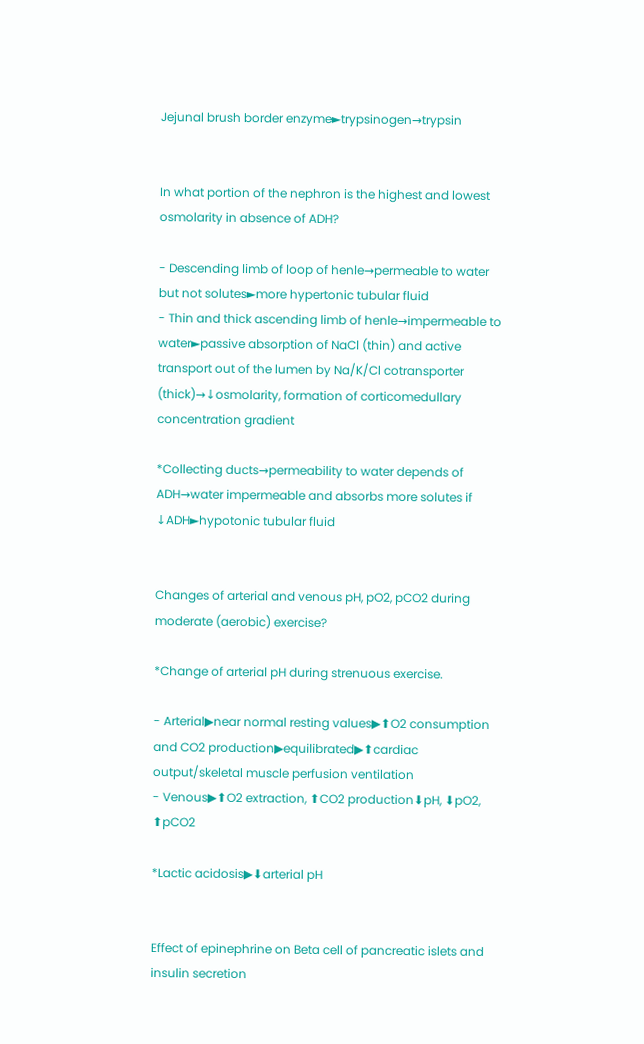Jejunal brush border enzyme►trypsinogen→trypsin


In what portion of the nephron is the highest and lowest osmolarity in absence of ADH?

- Descending limb of loop of henle→permeable to water but not solutes►more hypertonic tubular fluid
- Thin and thick ascending limb of henle→impermeable to water►passive absorption of NaCl (thin) and active transport out of the lumen by Na/K/Cl cotransporter (thick)→↓osmolarity, formation of corticomedullary concentration gradient

*Collecting ducts→permeability to water depends of ADH→water impermeable and absorbs more solutes if ↓ADH►hypotonic tubular fluid


Changes of arterial and venous pH, pO2, pCO2 during moderate (aerobic) exercise?

*Change of arterial pH during strenuous exercise.

- Arterial▶near normal resting values▶⬆O2 consumption and CO2 production▶equilibrated▶⬆cardiac output/skeletal muscle perfusion ventilation
- Venous▶⬆O2 extraction, ⬆CO2 production⬇pH, ⬇pO2, ⬆pCO2

*Lactic acidosis▶⬇arterial pH


Effect of epinephrine on Beta cell of pancreatic islets and insulin secretion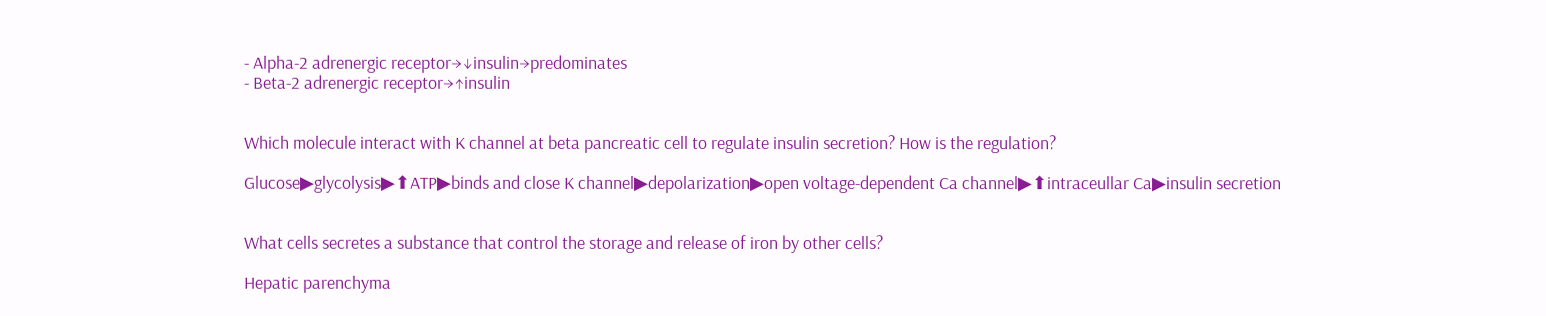- Alpha-2 adrenergic receptor→↓insulin→predominates
- Beta-2 adrenergic receptor→↑insulin


Which molecule interact with K channel at beta pancreatic cell to regulate insulin secretion? How is the regulation?

Glucose▶glycolysis▶⬆ATP▶binds and close K channel▶depolarization▶open voltage-dependent Ca channel▶⬆intraceullar Ca▶insulin secretion


What cells secretes a substance that control the storage and release of iron by other cells?

Hepatic parenchyma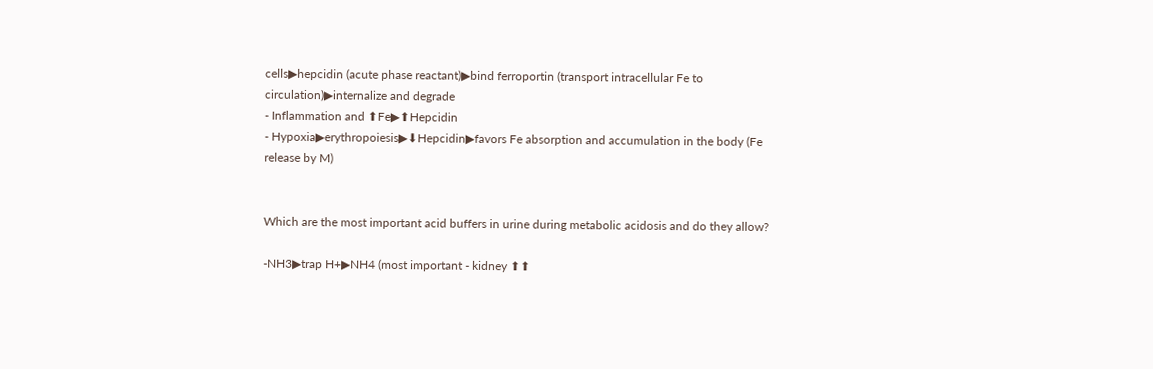cells▶hepcidin (acute phase reactant)▶bind ferroportin (transport intracellular Fe to circulation)▶internalize and degrade
- Inflammation and ⬆Fe▶⬆Hepcidin
- Hypoxia▶erythropoiesis▶⬇Hepcidin▶favors Fe absorption and accumulation in the body (Fe release by M)


Which are the most important acid buffers in urine during metabolic acidosis and do they allow?

-NH3▶trap H+▶NH4 (most important - kidney ⬆⬆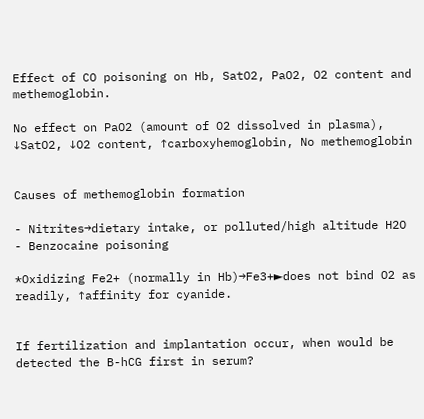Effect of CO poisoning on Hb, SatO2, PaO2, O2 content and methemoglobin.

No effect on PaO2 (amount of O2 dissolved in plasma), ↓SatO2, ↓O2 content, ↑carboxyhemoglobin, No methemoglobin


Causes of methemoglobin formation

- Nitrites→dietary intake, or polluted/high altitude H2O
- Benzocaine poisoning

*Oxidizing Fe2+ (normally in Hb)→Fe3+►does not bind O2 as readily, ↑affinity for cyanide.


If fertilization and implantation occur, when would be detected the B-hCG first in serum?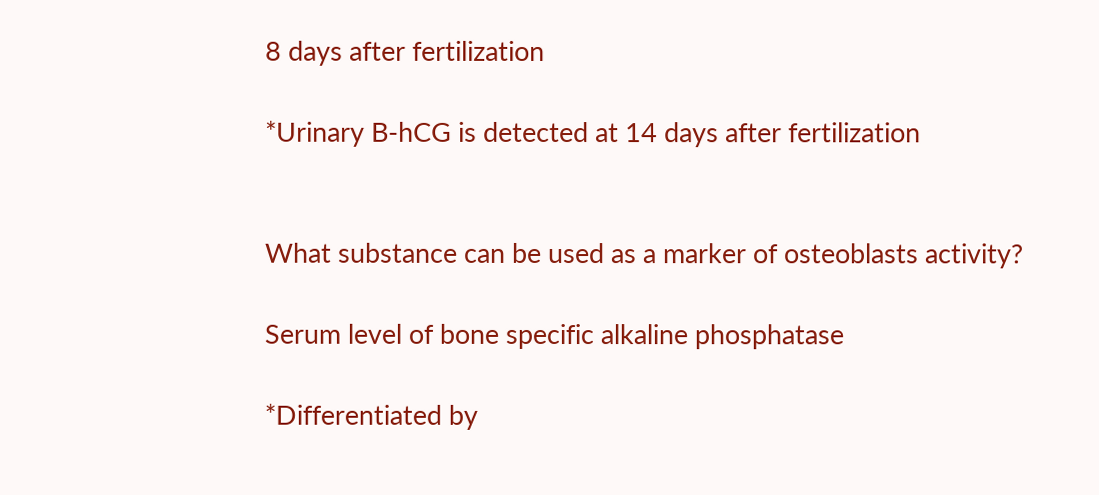8 days after fertilization

*Urinary B-hCG is detected at 14 days after fertilization


What substance can be used as a marker of osteoblasts activity?

Serum level of bone specific alkaline phosphatase

*Differentiated by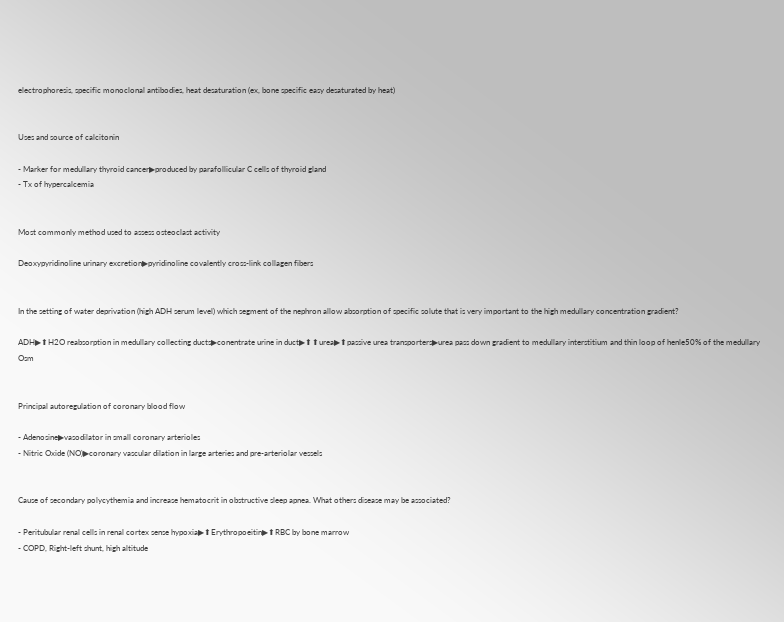electrophoresis, specific monoclonal antibodies, heat desaturation (ex, bone specific easy desaturated by heat)


Uses and source of calcitonin

- Marker for medullary thyroid cancer▶produced by parafollicular C cells of thyroid gland
- Tx of hypercalcemia


Most commonly method used to assess osteoclast activity

Deoxypyridinoline urinary excretion▶pyridinoline covalently cross-link collagen fibers


In the setting of water deprivation (high ADH serum level) which segment of the nephron allow absorption of specific solute that is very important to the high medullary concentration gradient?

ADH▶⬆H2O reabsorption in medullary collecting ducts▶conentrate urine in duct▶⬆⬆urea▶⬆passive urea transporters▶urea pass down gradient to medullary interstitium and thin loop of henle50% of the medullary Osm


Principal autoregulation of coronary blood flow

- Adenosine▶vasodilator in small coronary arterioles
- Nitric Oxide (NO)▶coronary vascular dilation in large arteries and pre-arteriolar vessels


Cause of secondary polycythemia and increase hematocrit in obstructive sleep apnea. What others disease may be associated?

- Peritubular renal cells in renal cortex sense hypoxia▶⬆Erythropoeitin▶⬆RBC by bone marrow
- COPD, Right-left shunt, high altitude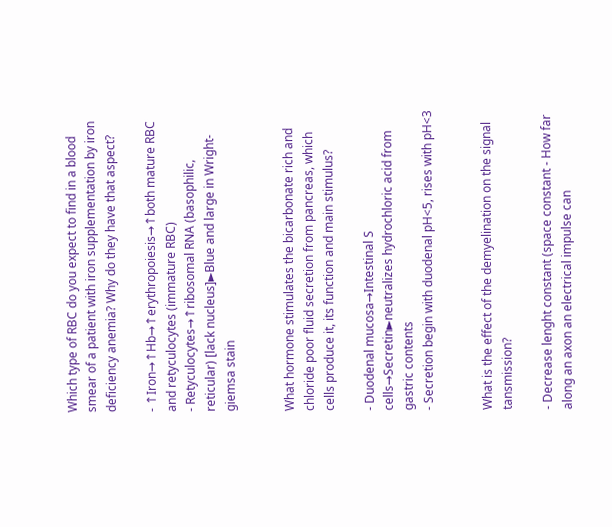Which type of RBC do you expect to find in a blood smear of a patient with iron supplementation by iron deficiency anemia? Why do they have that aspect?

- ↑Iron→↑Hb→↑erythropoiesis→↑both mature RBC and retyculocytes (immature RBC)
- Retyculocytes→↑ribosomal RNA (basophilic, reticular) [lack nucleus]►Blue and large in Wright-giemsa stain


What hormone stimulates the bicarbonate rich and chloride poor fluid secretion from pancreas, which cells produce it, its function and main stimulus?

- Duodenal mucosa→Intestinal S cells→Secretin►neutralizes hydrochloric acid from gastric contents
- Secretion begin with duodenal pH<5, rises with pH<3


What is the effect of the demyelination on the signal tansmission?

- Decrease lenght constant (space constant - How far along an axon an electrical impulse can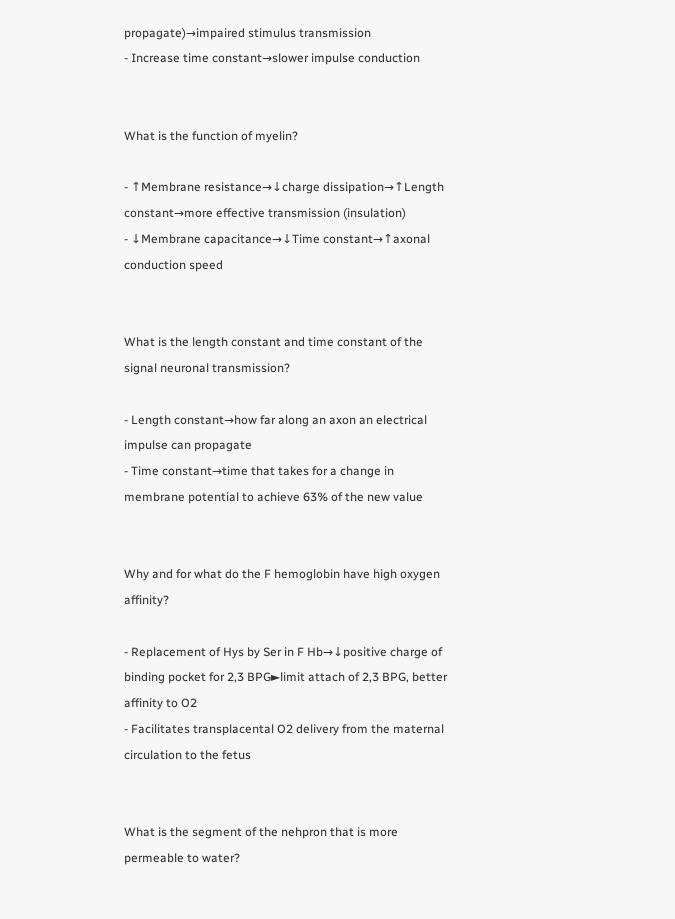propagate)→impaired stimulus transmission
- Increase time constant→slower impulse conduction


What is the function of myelin?

- ↑Membrane resistance→↓charge dissipation→↑Length constant→more effective transmission (insulation)
- ↓Membrane capacitance→↓Time constant→↑axonal conduction speed


What is the length constant and time constant of the signal neuronal transmission?

- Length constant→how far along an axon an electrical impulse can propagate
- Time constant→time that takes for a change in membrane potential to achieve 63% of the new value


Why and for what do the F hemoglobin have high oxygen affinity?

- Replacement of Hys by Ser in F Hb→↓positive charge of binding pocket for 2,3 BPG►limit attach of 2,3 BPG, better affinity to O2
- Facilitates transplacental O2 delivery from the maternal circulation to the fetus


What is the segment of the nehpron that is more permeable to water?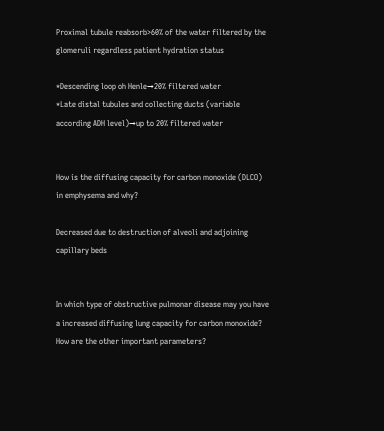Proximal tubule reabsorb>60% of the water filtered by the glomeruli regardless patient hydration status

*Descending loop oh Henle→20% filtered water
*Late distal tubules and collecting ducts (variable according ADH level)→up to 20% filtered water


How is the diffusing capacity for carbon monoxide (DLCO) in emphysema and why?

Decreased due to destruction of alveoli and adjoining capillary beds


In which type of obstructive pulmonar disease may you have a increased diffusing lung capacity for carbon monoxide? How are the other important parameters?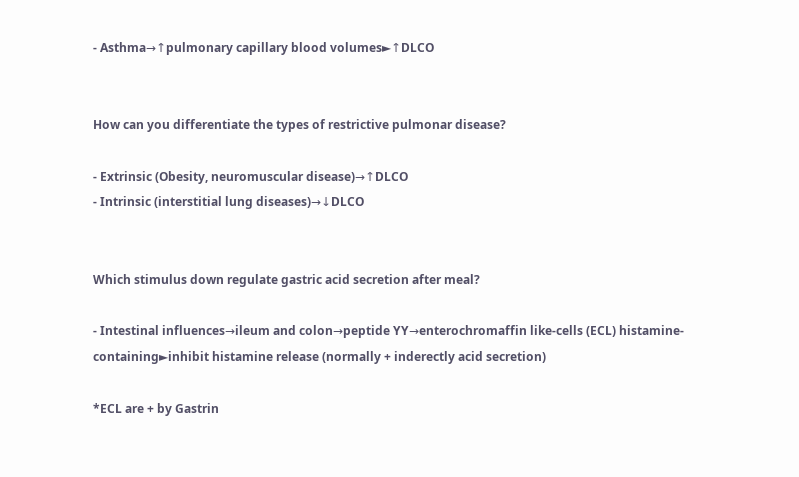- Asthma→↑pulmonary capillary blood volumes►↑DLCO


How can you differentiate the types of restrictive pulmonar disease?

- Extrinsic (Obesity, neuromuscular disease)→↑DLCO
- Intrinsic (interstitial lung diseases)→↓DLCO


Which stimulus down regulate gastric acid secretion after meal?

- Intestinal influences→ileum and colon→peptide YY→enterochromaffin like-cells (ECL) histamine-containing►inhibit histamine release (normally + inderectly acid secretion)

*ECL are + by Gastrin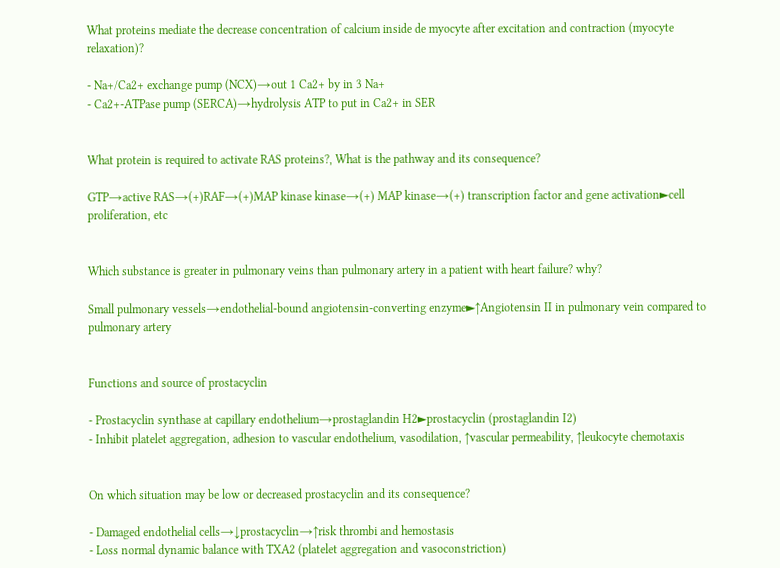What proteins mediate the decrease concentration of calcium inside de myocyte after excitation and contraction (myocyte relaxation)?

- Na+/Ca2+ exchange pump (NCX)→out 1 Ca2+ by in 3 Na+
- Ca2+-ATPase pump (SERCA)→hydrolysis ATP to put in Ca2+ in SER


What protein is required to activate RAS proteins?, What is the pathway and its consequence?

GTP→active RAS→(+)RAF→(+)MAP kinase kinase→(+) MAP kinase→(+) transcription factor and gene activation►cell proliferation, etc


Which substance is greater in pulmonary veins than pulmonary artery in a patient with heart failure? why?

Small pulmonary vessels→endothelial-bound angiotensin-converting enzyme►↑Angiotensin II in pulmonary vein compared to pulmonary artery


Functions and source of prostacyclin

- Prostacyclin synthase at capillary endothelium→prostaglandin H2►prostacyclin (prostaglandin I2)
- Inhibit platelet aggregation, adhesion to vascular endothelium, vasodilation, ↑vascular permeability, ↑leukocyte chemotaxis


On which situation may be low or decreased prostacyclin and its consequence?

- Damaged endothelial cells→↓prostacyclin→↑risk thrombi and hemostasis
- Loss normal dynamic balance with TXA2 (platelet aggregation and vasoconstriction)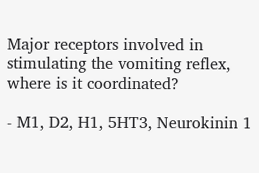Major receptors involved in stimulating the vomiting reflex, where is it coordinated?

- M1, D2, H1, 5HT3, Neurokinin 1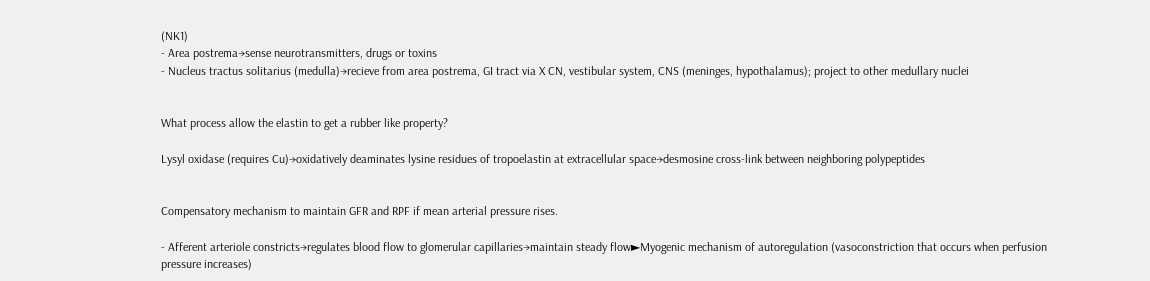(NK1)
- Area postrema→sense neurotransmitters, drugs or toxins
- Nucleus tractus solitarius (medulla)→recieve from area postrema, GI tract via X CN, vestibular system, CNS (meninges, hypothalamus); project to other medullary nuclei


What process allow the elastin to get a rubber like property?

Lysyl oxidase (requires Cu)→oxidatively deaminates lysine residues of tropoelastin at extracellular space→desmosine cross-link between neighboring polypeptides


Compensatory mechanism to maintain GFR and RPF if mean arterial pressure rises.

- Afferent arteriole constricts→regulates blood flow to glomerular capillaries→maintain steady flow►Myogenic mechanism of autoregulation (vasoconstriction that occurs when perfusion pressure increases)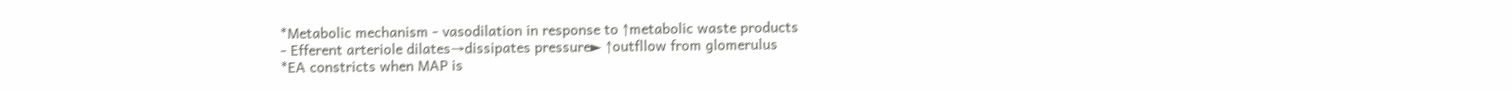*Metabolic mechanism - vasodilation in response to ↑metabolic waste products
- Efferent arteriole dilates→dissipates pressure► ↑outfllow from glomerulus
*EA constricts when MAP is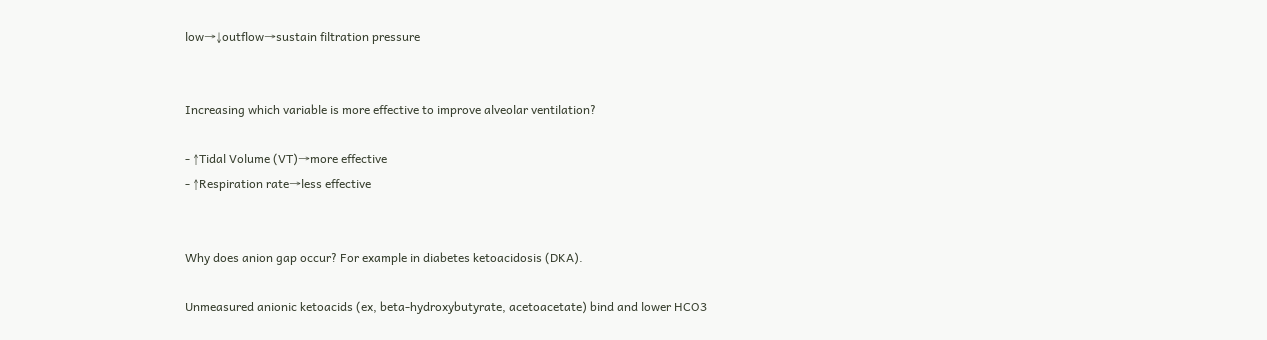low→↓outflow→sustain filtration pressure


Increasing which variable is more effective to improve alveolar ventilation?

- ↑Tidal Volume (VT)→more effective
- ↑Respiration rate→less effective


Why does anion gap occur? For example in diabetes ketoacidosis (DKA).

Unmeasured anionic ketoacids (ex, beta-hydroxybutyrate, acetoacetate) bind and lower HCO3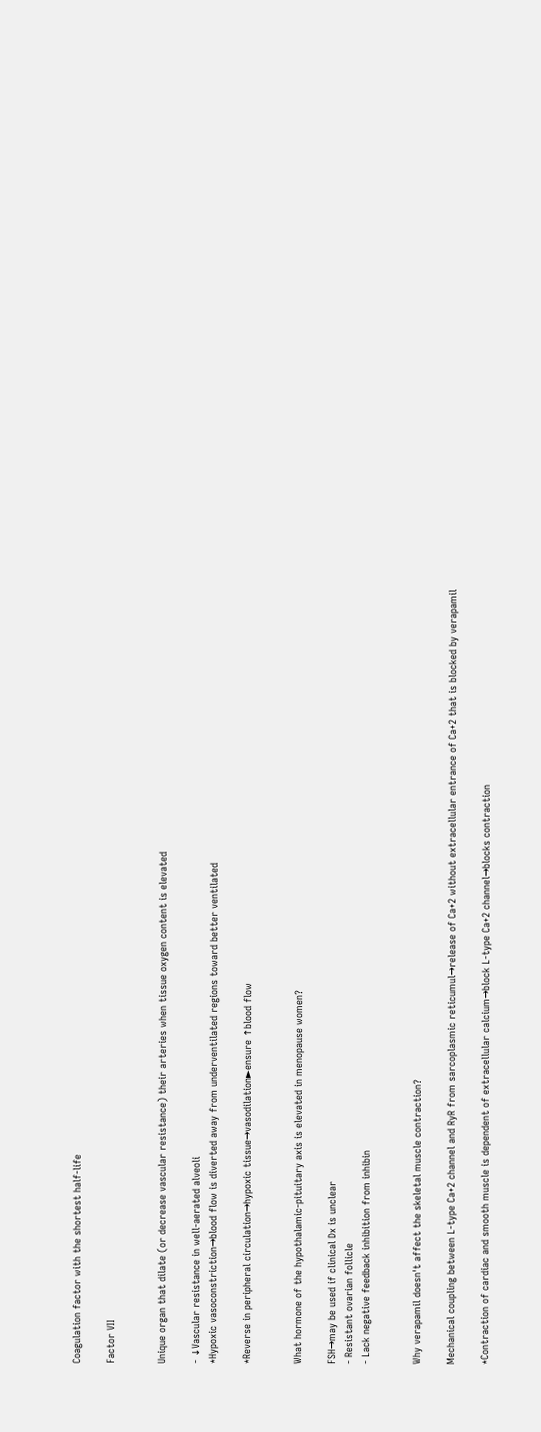Coagulation factor with the shortest half-life

Factor VII


Unique organ that dilate (or decrease vascular resistance) their arteries when tissue oxygen content is elevated

- ↓Vascular resistance in well-aerated alveoli
*Hypoxic vasoconstriction→blood flow is diverted away from underventilated regions toward better ventilated

*Reverse in peripheral circulation→hypoxic tissue→vasodilation►ensure ↑blood flow


What hormone of the hypothalamic-pituitary axis is elevated in menopause women?

FSH→may be used if clinical Dx is unclear
- Resistant ovarian follicle
- Lack negative feedback inhibition from inhibin


Why verapamil doesn't affect the skeletal muscle contraction?

Mechanical coupling between L-type Ca+2 channel and RyR from sarcoplasmic reticumul→release of Ca+2 without extracellular entrance of Ca+2 that is blocked by verapamil

*Contraction of cardiac and smooth muscle is dependent of extracellular calcium→block L-type Ca+2 channel→blocks contraction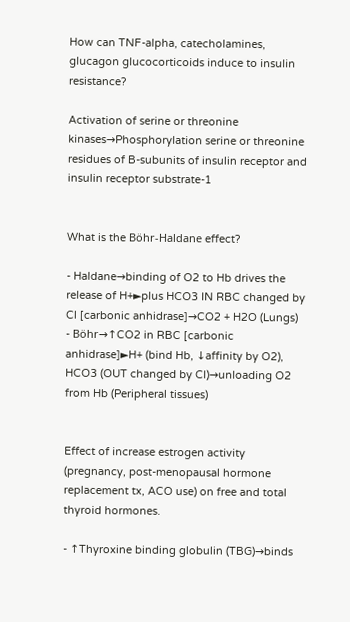How can TNF-alpha, catecholamines, glucagon glucocorticoids induce to insulin resistance?

Activation of serine or threonine kinases→Phosphorylation serine or threonine residues of B-subunits of insulin receptor and insulin receptor substrate-1


What is the Böhr-Haldane effect?

- Haldane→binding of O2 to Hb drives the release of H+►plus HCO3 IN RBC changed by Cl [carbonic anhidrase]→CO2 + H2O (Lungs)
- Böhr→↑CO2 in RBC [carbonic anhidrase]►H+ (bind Hb, ↓affinity by O2), HCO3 (OUT changed by Cl)→unloading O2 from Hb (Peripheral tissues)


Effect of increase estrogen activity (pregnancy, post-menopausal hormone replacement tx, ACO use) on free and total thyroid hormones.

- ↑Thyroxine binding globulin (TBG)→binds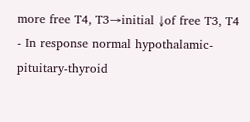more free T4, T3→initial ↓of free T3, T4
- In response normal hypothalamic-pituitary-thyroid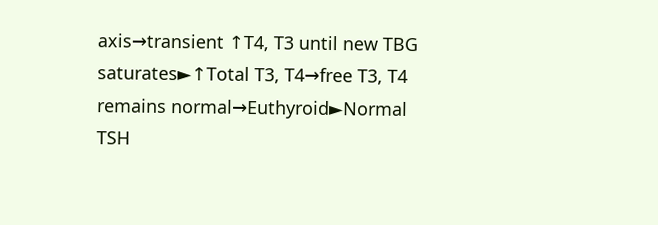axis→transient ↑T4, T3 until new TBG saturates►↑Total T3, T4→free T3, T4 remains normal→Euthyroid►Normal TSH